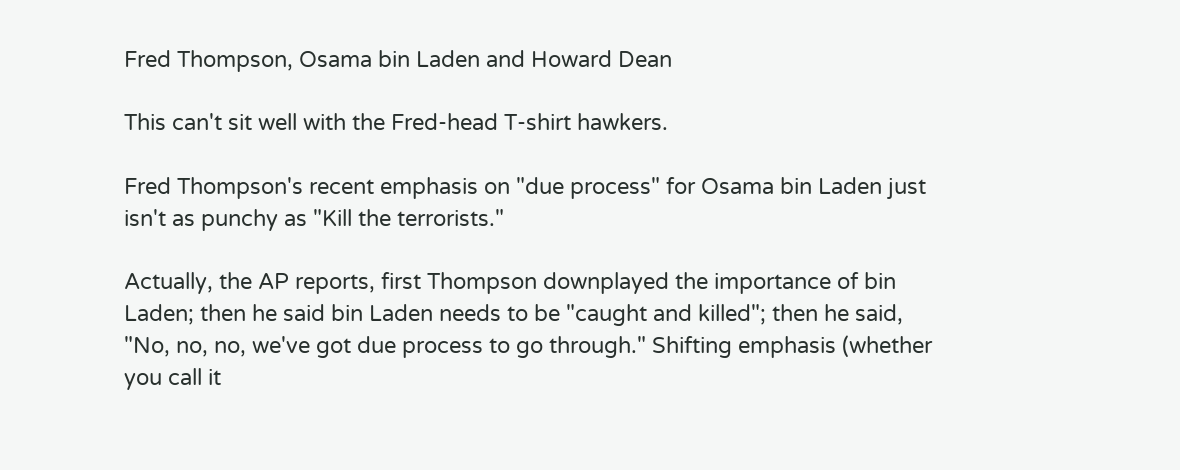Fred Thompson, Osama bin Laden and Howard Dean

This can't sit well with the Fred-head T-shirt hawkers.

Fred Thompson's recent emphasis on "due process" for Osama bin Laden just isn't as punchy as "Kill the terrorists."

Actually, the AP reports, first Thompson downplayed the importance of bin Laden; then he said bin Laden needs to be "caught and killed"; then he said, "No, no, no, we've got due process to go through." Shifting emphasis (whether you call it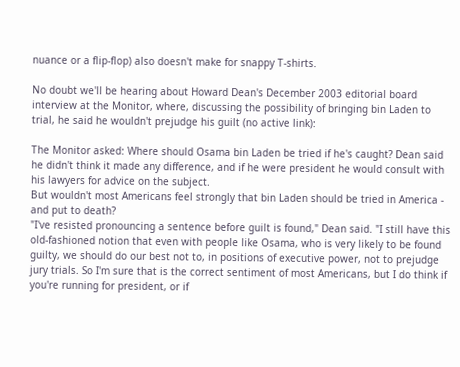nuance or a flip-flop) also doesn't make for snappy T-shirts.

No doubt we'll be hearing about Howard Dean's December 2003 editorial board interview at the Monitor, where, discussing the possibility of bringing bin Laden to trial, he said he wouldn't prejudge his guilt (no active link):

The Monitor asked: Where should Osama bin Laden be tried if he's caught? Dean said he didn't think it made any difference, and if he were president he would consult with his lawyers for advice on the subject.
But wouldn't most Americans feel strongly that bin Laden should be tried in America - and put to death?
"I've resisted pronouncing a sentence before guilt is found," Dean said. "I still have this old-fashioned notion that even with people like Osama, who is very likely to be found guilty, we should do our best not to, in positions of executive power, not to prejudge jury trials. So I'm sure that is the correct sentiment of most Americans, but I do think if you're running for president, or if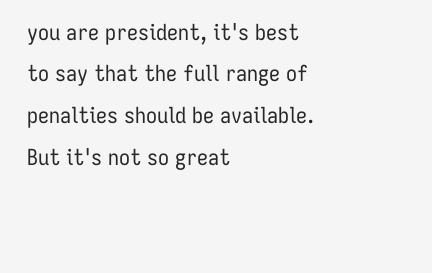you are president, it's best to say that the full range of penalties should be available. But it's not so great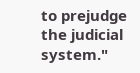to prejudge the judicial system."